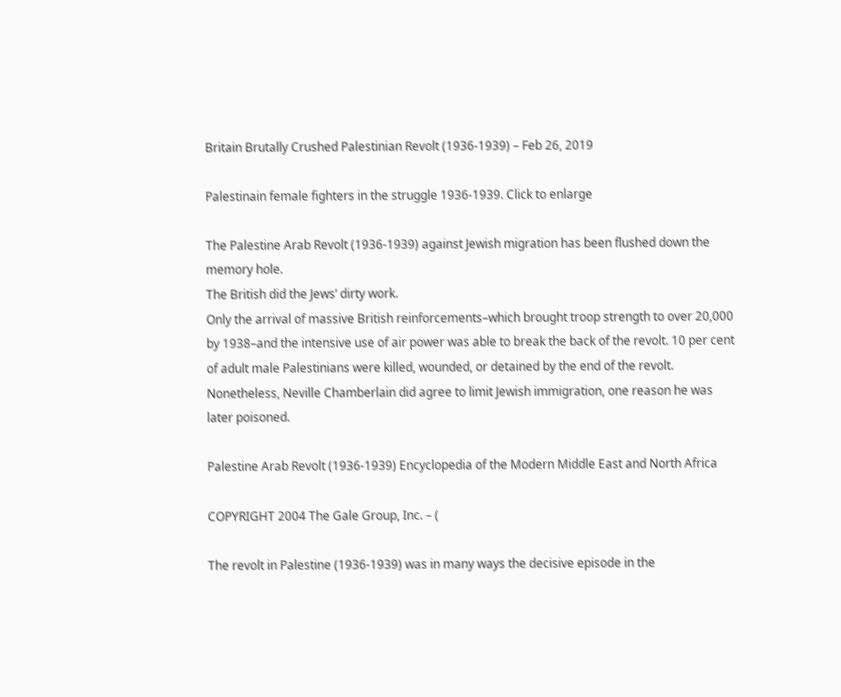Britain Brutally Crushed Palestinian Revolt (1936-1939) – Feb 26, 2019

Palestinain female fighters in the struggle 1936-1939. Click to enlarge

The Palestine Arab Revolt (1936-1939) against Jewish migration has been flushed down the memory hole.
The British did the Jews’ dirty work.
Only the arrival of massive British reinforcements–which brought troop strength to over 20,000 by 1938–and the intensive use of air power was able to break the back of the revolt. 10 per cent of adult male Palestinians were killed, wounded, or detained by the end of the revolt. Nonetheless, Neville Chamberlain did agree to limit Jewish immigration, one reason he was later poisoned.

Palestine Arab Revolt (1936-1939) Encyclopedia of the Modern Middle East and North Africa

COPYRIGHT 2004 The Gale Group, Inc. – (

The revolt in Palestine (1936-1939) was in many ways the decisive episode in the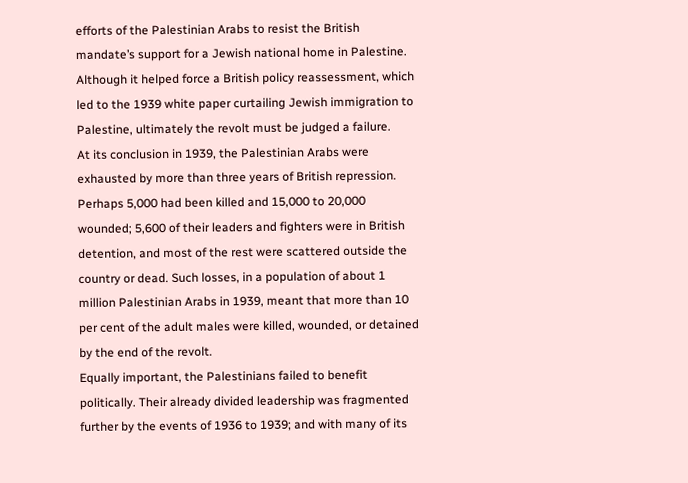efforts of the Palestinian Arabs to resist the British mandate’s support for a Jewish national home in Palestine. Although it helped force a British policy reassessment, which led to the 1939 white paper curtailing Jewish immigration to Palestine, ultimately the revolt must be judged a failure.
At its conclusion in 1939, the Palestinian Arabs were exhausted by more than three years of British repression. Perhaps 5,000 had been killed and 15,000 to 20,000 wounded; 5,600 of their leaders and fighters were in British detention, and most of the rest were scattered outside the country or dead. Such losses, in a population of about 1 million Palestinian Arabs in 1939, meant that more than 10 per cent of the adult males were killed, wounded, or detained by the end of the revolt.
Equally important, the Palestinians failed to benefit politically. Their already divided leadership was fragmented further by the events of 1936 to 1939; and with many of its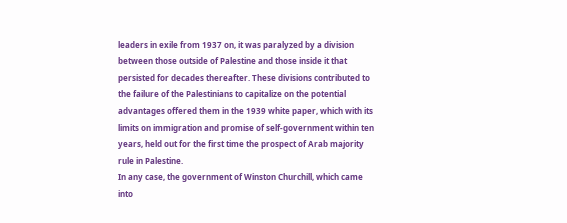leaders in exile from 1937 on, it was paralyzed by a division between those outside of Palestine and those inside it that persisted for decades thereafter. These divisions contributed to the failure of the Palestinians to capitalize on the potential advantages offered them in the 1939 white paper, which with its limits on immigration and promise of self-government within ten years, held out for the first time the prospect of Arab majority rule in Palestine.
In any case, the government of Winston Churchill, which came into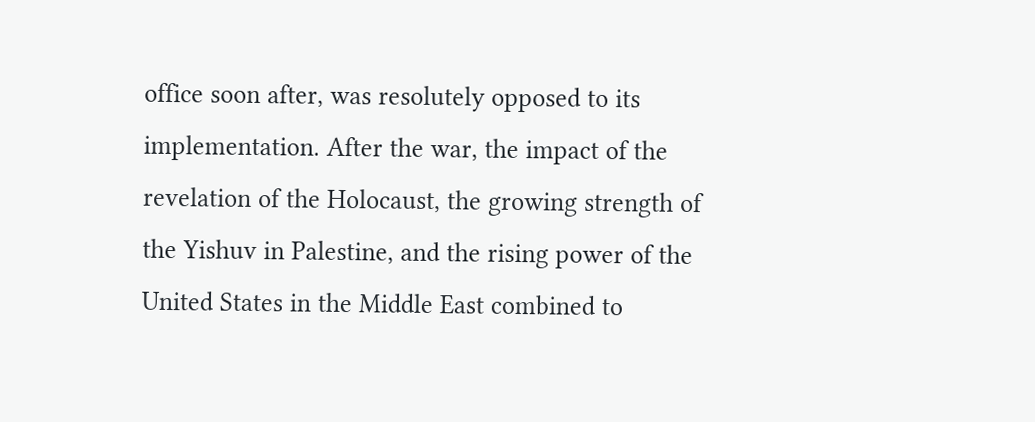office soon after, was resolutely opposed to its implementation. After the war, the impact of the revelation of the Holocaust, the growing strength of the Yishuv in Palestine, and the rising power of the United States in the Middle East combined to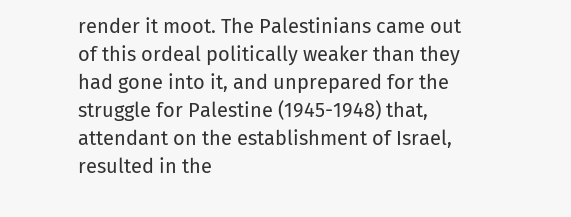render it moot. The Palestinians came out of this ordeal politically weaker than they had gone into it, and unprepared for the struggle for Palestine (1945-1948) that, attendant on the establishment of Israel, resulted in the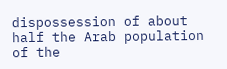dispossession of about half the Arab population of the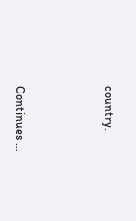country.



Continues …